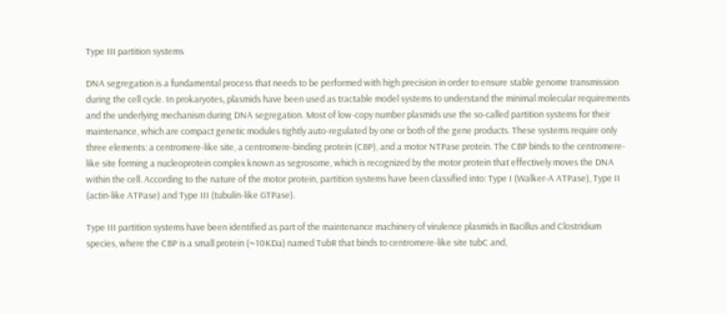Type III partition systems

DNA segregation is a fundamental process that needs to be performed with high precision in order to ensure stable genome transmission during the cell cycle. In prokaryotes, plasmids have been used as tractable model systems to understand the minimal molecular requirements and the underlying mechanism during DNA segregation. Most of low-copy number plasmids use the so-called partition systems for their maintenance, which are compact genetic modules tightly auto-regulated by one or both of the gene products. These systems require only three elements: a centromere-like site, a centromere-binding protein (CBP), and a motor NTPase protein. The CBP binds to the centromere-like site forming a nucleoprotein complex known as segrosome, which is recognized by the motor protein that effectively moves the DNA within the cell. According to the nature of the motor protein, partition systems have been classified into: Type I (Walker-A ATPase), Type II (actin-like ATPase) and Type III (tubulin-like GTPase).

Type III partition systems have been identified as part of the maintenance machinery of virulence plasmids in Bacillus and Clostridium species, where the CBP is a small protein (~10KDa) named TubR that binds to centromere-like site tubC and,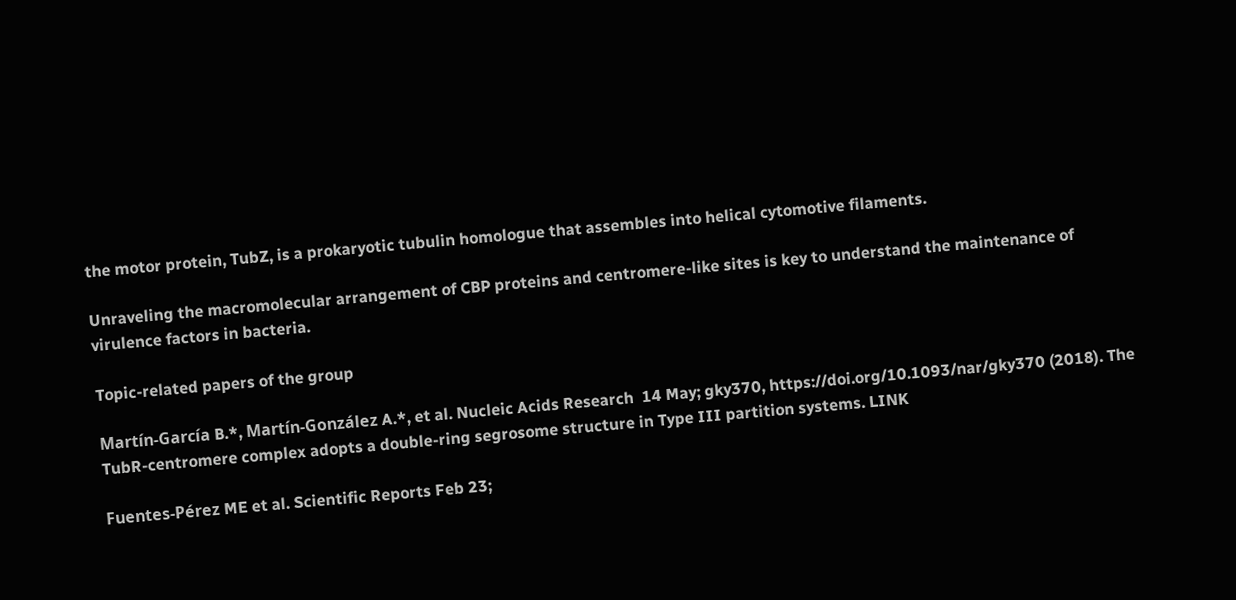the motor protein, TubZ, is a prokaryotic tubulin homologue that assembles into helical cytomotive filaments.

Unraveling the macromolecular arrangement of CBP proteins and centromere-like sites is key to understand the maintenance of virulence factors in bacteria.

Topic-related papers of the group

Martín-García B.*, Martín-González A.*, et al. Nucleic Acids Research  14 May; gky370, https://doi.org/10.1093/nar/gky370 (2018). The TubR-centromere complex adopts a double-ring segrosome structure in Type III partition systems. LINK

Fuentes-Pérez ME et al. Scientific Reports Feb 23;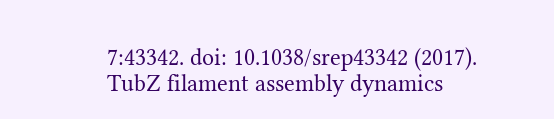7:43342. doi: 10.1038/srep43342 (2017). TubZ filament assembly dynamics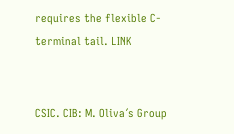requires the flexible C-terminal tail. LINK


CSIC. CIB: M. Oliva´s Group